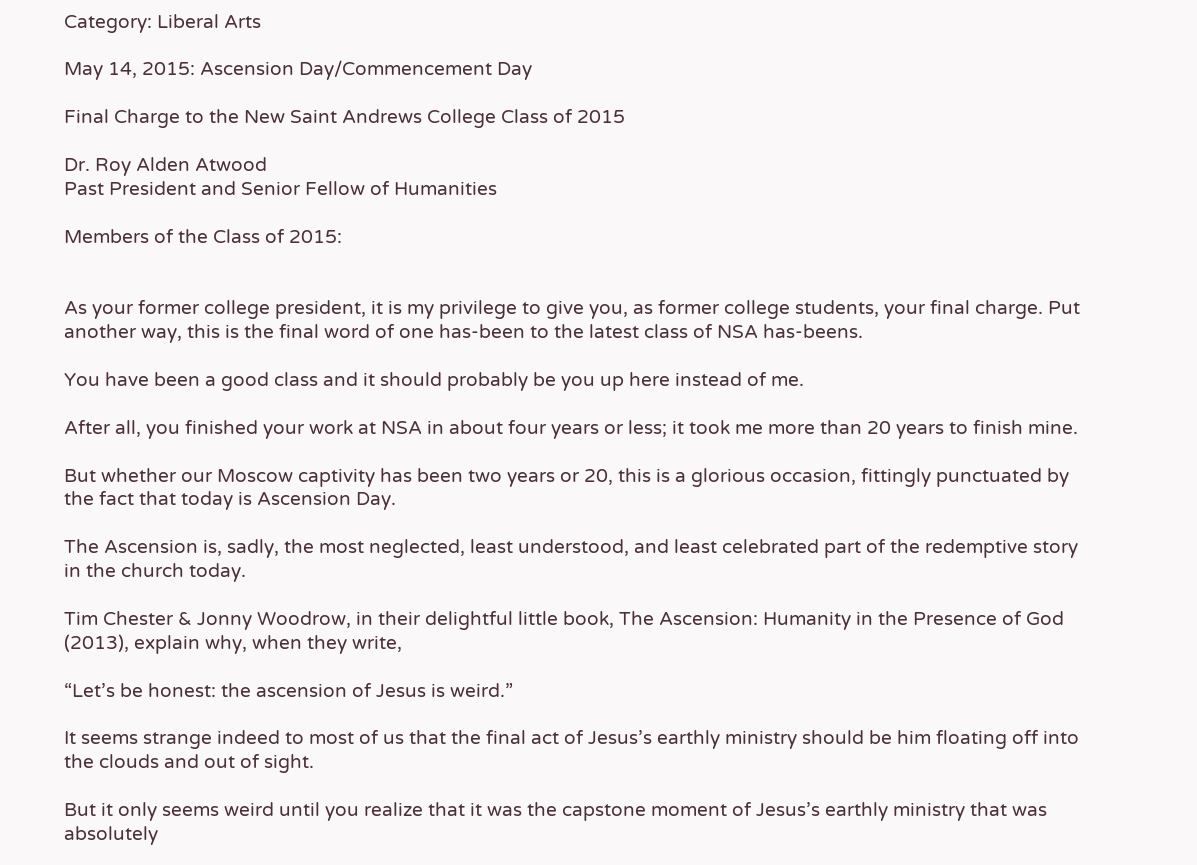Category: Liberal Arts

May 14, 2015: Ascension Day/Commencement Day

Final Charge to the New Saint Andrews College Class of 2015

Dr. Roy Alden Atwood
Past President and Senior Fellow of Humanities

Members of the Class of 2015:


As your former college president, it is my privilege to give you, as former college students, your final charge. Put another way, this is the final word of one has-been to the latest class of NSA has-beens.

You have been a good class and it should probably be you up here instead of me.

After all, you finished your work at NSA in about four years or less; it took me more than 20 years to finish mine.

But whether our Moscow captivity has been two years or 20, this is a glorious occasion, fittingly punctuated by the fact that today is Ascension Day.

The Ascension is, sadly, the most neglected, least understood, and least celebrated part of the redemptive story in the church today.

Tim Chester & Jonny Woodrow, in their delightful little book, The Ascension: Humanity in the Presence of God (2013), explain why, when they write,

“Let’s be honest: the ascension of Jesus is weird.”

It seems strange indeed to most of us that the final act of Jesus’s earthly ministry should be him floating off into the clouds and out of sight.

But it only seems weird until you realize that it was the capstone moment of Jesus’s earthly ministry that was absolutely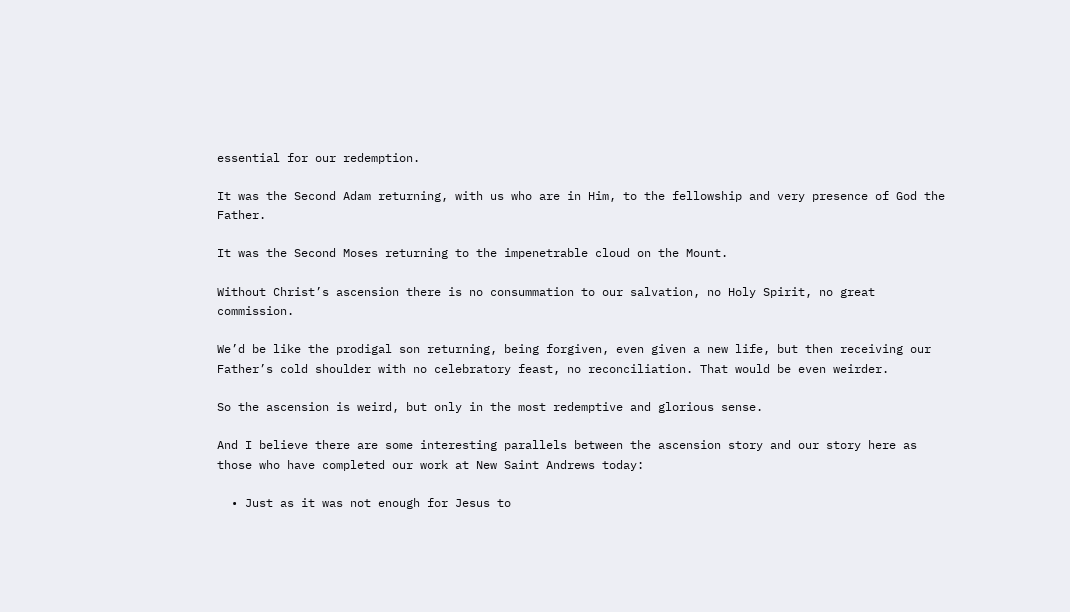essential for our redemption.

It was the Second Adam returning, with us who are in Him, to the fellowship and very presence of God the Father.

It was the Second Moses returning to the impenetrable cloud on the Mount.

Without Christ’s ascension there is no consummation to our salvation, no Holy Spirit, no great commission.

We’d be like the prodigal son returning, being forgiven, even given a new life, but then receiving our Father’s cold shoulder with no celebratory feast, no reconciliation. That would be even weirder.

So the ascension is weird, but only in the most redemptive and glorious sense.

And I believe there are some interesting parallels between the ascension story and our story here as those who have completed our work at New Saint Andrews today:

  • Just as it was not enough for Jesus to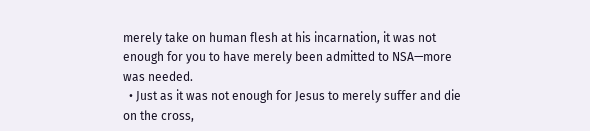merely take on human flesh at his incarnation, it was not enough for you to have merely been admitted to NSA—more was needed.
  • Just as it was not enough for Jesus to merely suffer and die on the cross,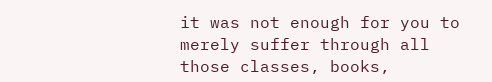it was not enough for you to merely suffer through all those classes, books,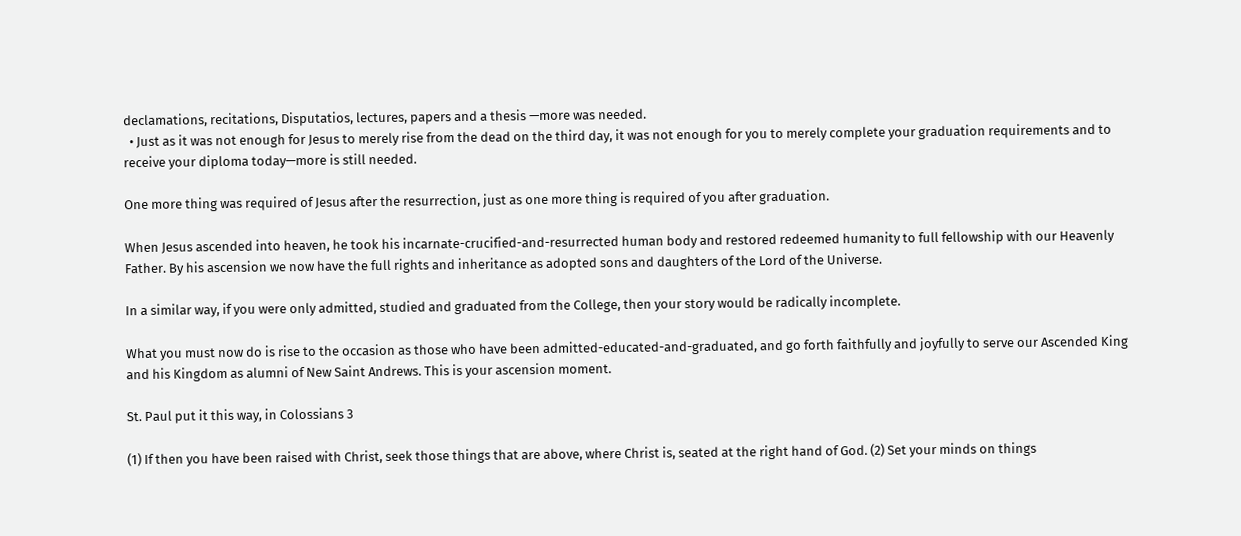declamations, recitations, Disputatios, lectures, papers and a thesis —more was needed.
  • Just as it was not enough for Jesus to merely rise from the dead on the third day, it was not enough for you to merely complete your graduation requirements and to receive your diploma today—more is still needed.

One more thing was required of Jesus after the resurrection, just as one more thing is required of you after graduation.

When Jesus ascended into heaven, he took his incarnate-crucified-and-resurrected human body and restored redeemed humanity to full fellowship with our Heavenly Father. By his ascension we now have the full rights and inheritance as adopted sons and daughters of the Lord of the Universe.

In a similar way, if you were only admitted, studied and graduated from the College, then your story would be radically incomplete.

What you must now do is rise to the occasion as those who have been admitted-educated-and-graduated, and go forth faithfully and joyfully to serve our Ascended King and his Kingdom as alumni of New Saint Andrews. This is your ascension moment.

St. Paul put it this way, in Colossians 3

(1) If then you have been raised with Christ, seek those things that are above, where Christ is, seated at the right hand of God. (2) Set your minds on things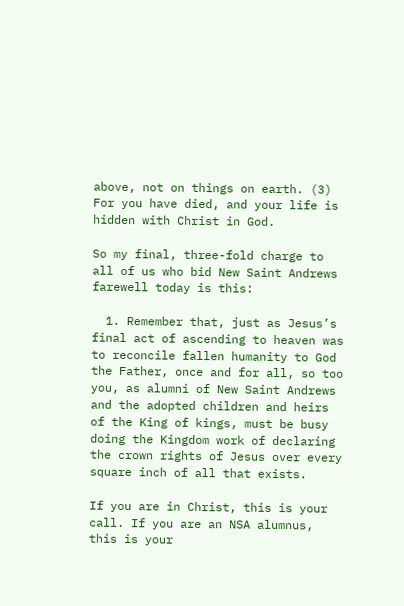above, not on things on earth. (3) For you have died, and your life is hidden with Christ in God.

So my final, three-fold charge to all of us who bid New Saint Andrews farewell today is this:

  1. Remember that, just as Jesus’s final act of ascending to heaven was to reconcile fallen humanity to God the Father, once and for all, so too you, as alumni of New Saint Andrews and the adopted children and heirs of the King of kings, must be busy doing the Kingdom work of declaring the crown rights of Jesus over every square inch of all that exists.

If you are in Christ, this is your call. If you are an NSA alumnus, this is your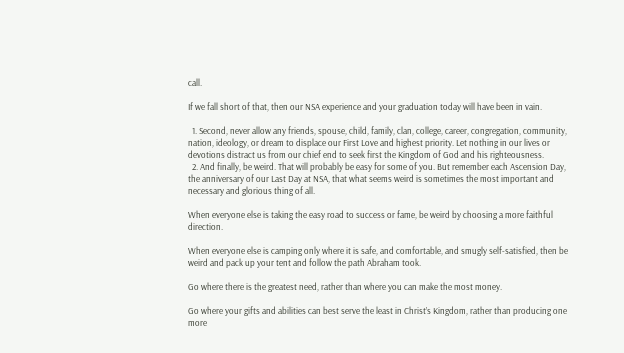call.

If we fall short of that, then our NSA experience and your graduation today will have been in vain.

  1. Second, never allow any friends, spouse, child, family, clan, college, career, congregation, community, nation, ideology, or dream to displace our First Love and highest priority. Let nothing in our lives or devotions distract us from our chief end to seek first the Kingdom of God and his righteousness.
  2. And finally, be weird. That will probably be easy for some of you. But remember each Ascension Day, the anniversary of our Last Day at NSA, that what seems weird is sometimes the most important and necessary and glorious thing of all.

When everyone else is taking the easy road to success or fame, be weird by choosing a more faithful direction.

When everyone else is camping only where it is safe, and comfortable, and smugly self-satisfied, then be weird and pack up your tent and follow the path Abraham took.

Go where there is the greatest need, rather than where you can make the most money.

Go where your gifts and abilities can best serve the least in Christ’s Kingdom, rather than producing one more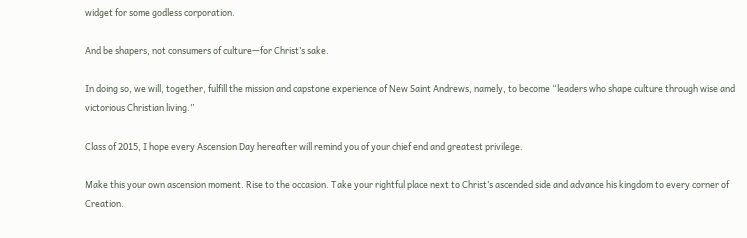widget for some godless corporation.

And be shapers, not consumers of culture—for Christ’s sake.

In doing so, we will, together, fulfill the mission and capstone experience of New Saint Andrews, namely, to become “leaders who shape culture through wise and victorious Christian living.”

Class of 2015, I hope every Ascension Day hereafter will remind you of your chief end and greatest privilege.

Make this your own ascension moment. Rise to the occasion. Take your rightful place next to Christ’s ascended side and advance his kingdom to every corner of Creation.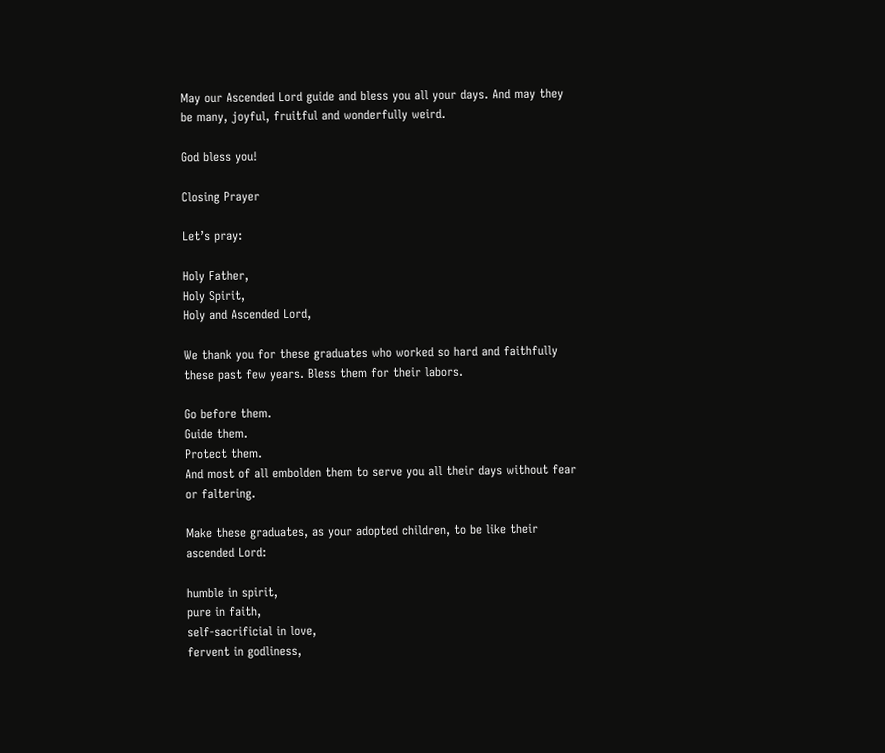May our Ascended Lord guide and bless you all your days. And may they be many, joyful, fruitful and wonderfully weird.

God bless you!

Closing Prayer

Let’s pray:

Holy Father,
Holy Spirit,
Holy and Ascended Lord,

We thank you for these graduates who worked so hard and faithfully these past few years. Bless them for their labors.

Go before them.
Guide them.
Protect them.
And most of all embolden them to serve you all their days without fear or faltering.

Make these graduates, as your adopted children, to be like their ascended Lord:

humble in spirit,
pure in faith,
self-sacrificial in love,
fervent in godliness,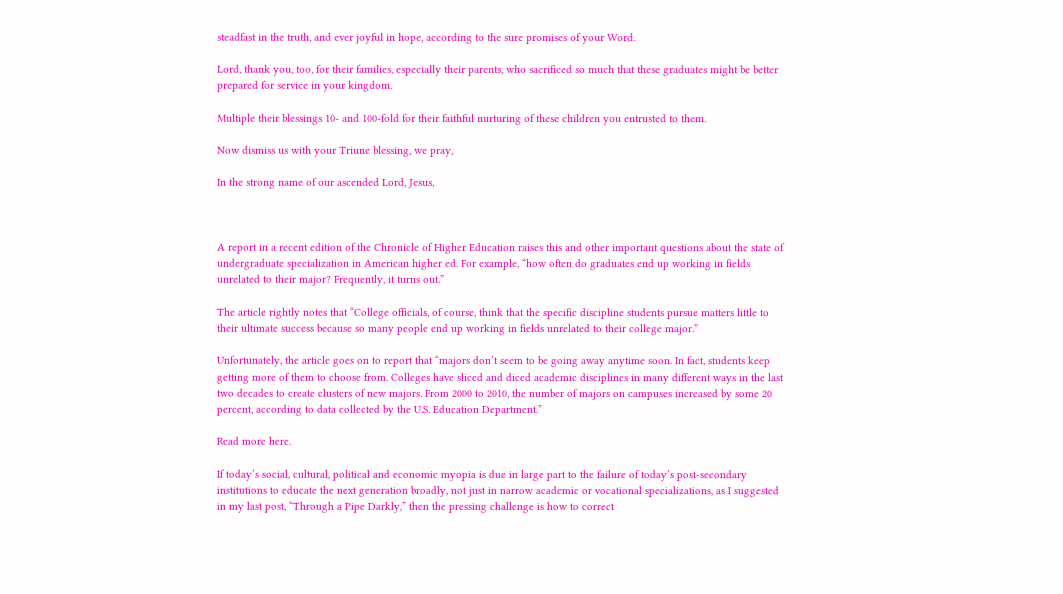steadfast in the truth, and ever joyful in hope, according to the sure promises of your Word.

Lord, thank you, too, for their families, especially their parents, who sacrificed so much that these graduates might be better prepared for service in your kingdom.

Multiple their blessings 10- and 100-fold for their faithful nurturing of these children you entrusted to them.

Now dismiss us with your Triune blessing, we pray,

In the strong name of our ascended Lord, Jesus,



A report in a recent edition of the Chronicle of Higher Education raises this and other important questions about the state of undergraduate specialization in American higher ed. For example, “how often do graduates end up working in fields unrelated to their major? Frequently, it turns out.”

The article rightly notes that “College officials, of course, think that the specific discipline students pursue matters little to their ultimate success because so many people end up working in fields unrelated to their college major.”

Unfortunately, the article goes on to report that “majors don’t seem to be going away anytime soon. In fact, students keep getting more of them to choose from. Colleges have sliced and diced academic disciplines in many different ways in the last two decades to create clusters of new majors. From 2000 to 2010, the number of majors on campuses increased by some 20 percent, according to data collected by the U.S. Education Department.”

Read more here.

If today’s social, cultural, political and economic myopia is due in large part to the failure of today’s post-secondary institutions to educate the next generation broadly, not just in narrow academic or vocational specializations, as I suggested in my last post, “Through a Pipe Darkly,” then the pressing challenge is how to correct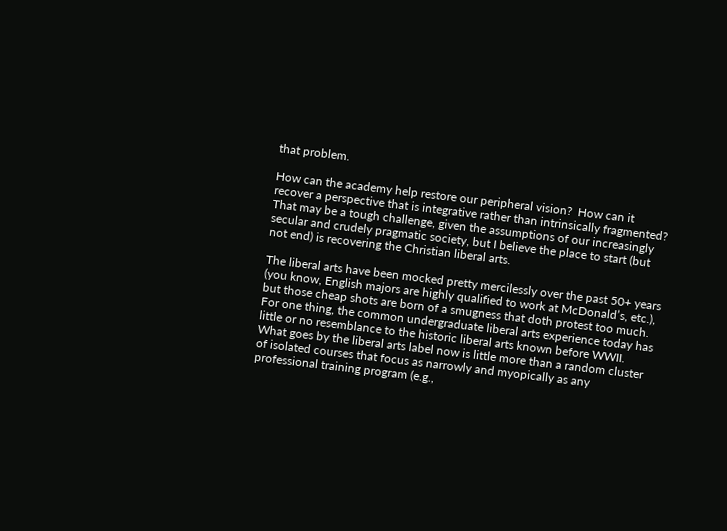that problem.

How can the academy help restore our peripheral vision?  How can it recover a perspective that is integrative rather than intrinsically fragmented? That may be a tough challenge, given the assumptions of our increasingly secular and crudely pragmatic society, but I believe the place to start (but not end) is recovering the Christian liberal arts.

The liberal arts have been mocked pretty mercilessly over the past 50+ years (you know, English majors are highly qualified to work at McDonald’s, etc.), but those cheap shots are born of a smugness that doth protest too much. For one thing, the common undergraduate liberal arts experience today has little or no resemblance to the historic liberal arts known before WWII. What goes by the liberal arts label now is little more than a random cluster of isolated courses that focus as narrowly and myopically as any professional training program (e.g.,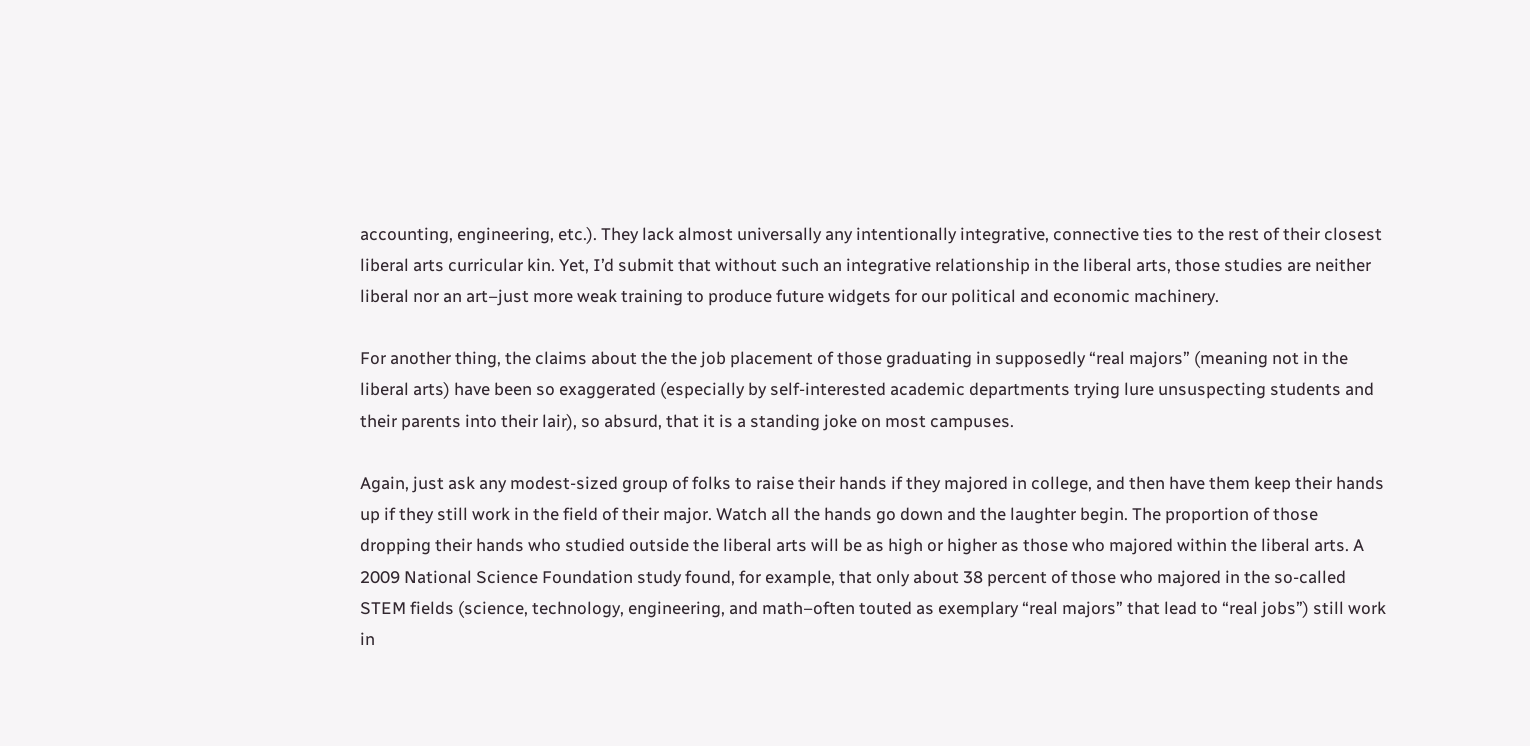accounting, engineering, etc.). They lack almost universally any intentionally integrative, connective ties to the rest of their closest liberal arts curricular kin. Yet, I’d submit that without such an integrative relationship in the liberal arts, those studies are neither liberal nor an art–just more weak training to produce future widgets for our political and economic machinery.

For another thing, the claims about the the job placement of those graduating in supposedly “real majors” (meaning not in the liberal arts) have been so exaggerated (especially by self-interested academic departments trying lure unsuspecting students and their parents into their lair), so absurd, that it is a standing joke on most campuses.

Again, just ask any modest-sized group of folks to raise their hands if they majored in college, and then have them keep their hands up if they still work in the field of their major. Watch all the hands go down and the laughter begin. The proportion of those dropping their hands who studied outside the liberal arts will be as high or higher as those who majored within the liberal arts. A 2009 National Science Foundation study found, for example, that only about 38 percent of those who majored in the so-called STEM fields (science, technology, engineering, and math–often touted as exemplary “real majors” that lead to “real jobs”) still work in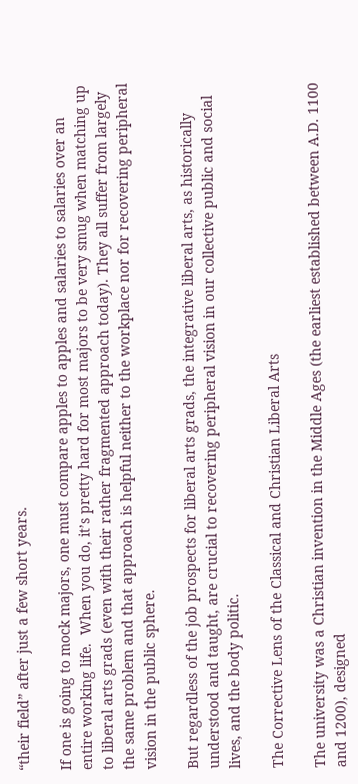“their field” after just a few short years.

If one is going to mock majors, one must compare apples to apples and salaries to salaries over an entire working life.  When you do, it’s pretty hard for most majors to be very smug when matching up to liberal arts grads (even with their rather fragmented approach today). They all suffer from largely the same problem and that approach is helpful neither to the workplace nor for recovering peripheral vision in the public sphere.

But regardless of the job prospects for liberal arts grads, the integrative liberal arts, as historically understood and taught, are crucial to recovering peripheral vision in our collective public and social lives, and the body politic.

The Corrective Lens of the Classical and Christian Liberal Arts

The university was a Christian invention in the Middle Ages (the earliest established between A.D. 1100 and 1200), designed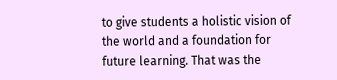to give students a holistic vision of the world and a foundation for future learning. That was the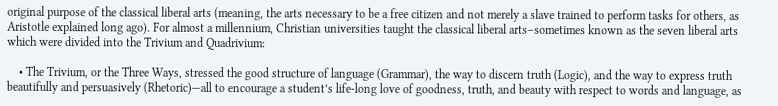original purpose of the classical liberal arts (meaning, the arts necessary to be a free citizen and not merely a slave trained to perform tasks for others, as Aristotle explained long ago). For almost a millennium, Christian universities taught the classical liberal arts–sometimes known as the seven liberal arts which were divided into the Trivium and Quadrivium:

    • The Trivium, or the Three Ways, stressed the good structure of language (Grammar), the way to discern truth (Logic), and the way to express truth beautifully and persuasively (Rhetoric)—all to encourage a student’s life-long love of goodness, truth, and beauty with respect to words and language, as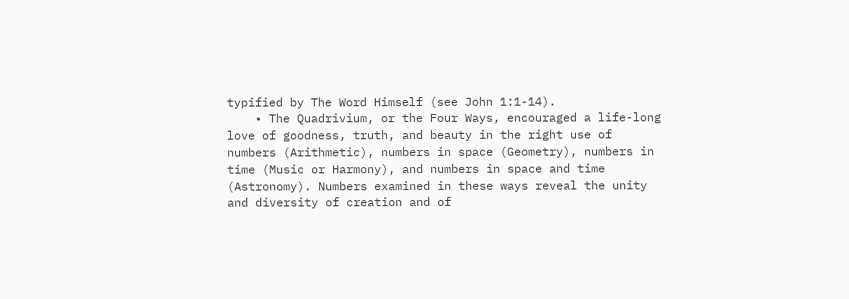typified by The Word Himself (see John 1:1-14).
    • The Quadrivium, or the Four Ways, encouraged a life-long love of goodness, truth, and beauty in the right use of numbers (Arithmetic), numbers in space (Geometry), numbers in time (Music or Harmony), and numbers in space and time (Astronomy). Numbers examined in these ways reveal the unity and diversity of creation and of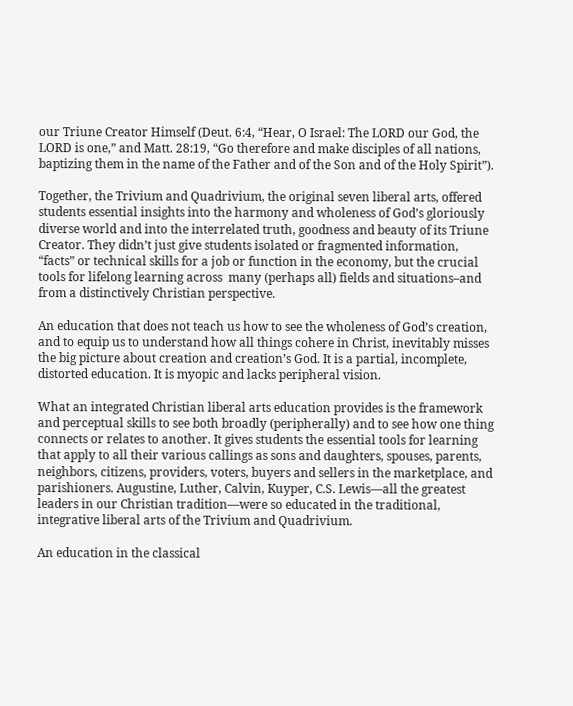our Triune Creator Himself (Deut. 6:4, “Hear, O Israel: The LORD our God, the LORD is one,” and Matt. 28:19, “Go therefore and make disciples of all nations, baptizing them in the name of the Father and of the Son and of the Holy Spirit”).

Together, the Trivium and Quadrivium, the original seven liberal arts, offered students essential insights into the harmony and wholeness of God’s gloriously diverse world and into the interrelated truth, goodness and beauty of its Triune Creator. They didn’t just give students isolated or fragmented information, “facts” or technical skills for a job or function in the economy, but the crucial tools for lifelong learning across  many (perhaps all) fields and situations–and from a distinctively Christian perspective.

An education that does not teach us how to see the wholeness of God’s creation, and to equip us to understand how all things cohere in Christ, inevitably misses the big picture about creation and creation’s God. It is a partial, incomplete, distorted education. It is myopic and lacks peripheral vision.

What an integrated Christian liberal arts education provides is the framework and perceptual skills to see both broadly (peripherally) and to see how one thing connects or relates to another. It gives students the essential tools for learning that apply to all their various callings as sons and daughters, spouses, parents, neighbors, citizens, providers, voters, buyers and sellers in the marketplace, and parishioners. Augustine, Luther, Calvin, Kuyper, C.S. Lewis—all the greatest leaders in our Christian tradition—were so educated in the traditional, integrative liberal arts of the Trivium and Quadrivium.

An education in the classical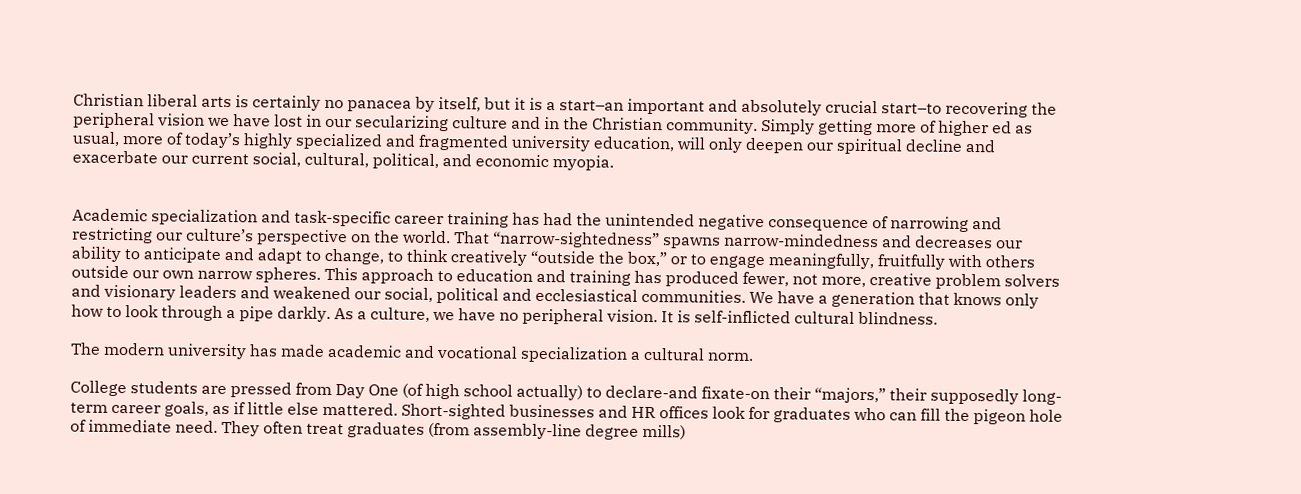Christian liberal arts is certainly no panacea by itself, but it is a start–an important and absolutely crucial start–to recovering the peripheral vision we have lost in our secularizing culture and in the Christian community. Simply getting more of higher ed as usual, more of today’s highly specialized and fragmented university education, will only deepen our spiritual decline and exacerbate our current social, cultural, political, and economic myopia.


Academic specialization and task-specific career training has had the unintended negative consequence of narrowing and restricting our culture’s perspective on the world. That “narrow-sightedness” spawns narrow-mindedness and decreases our ability to anticipate and adapt to change, to think creatively “outside the box,” or to engage meaningfully, fruitfully with others outside our own narrow spheres. This approach to education and training has produced fewer, not more, creative problem solvers and visionary leaders and weakened our social, political and ecclesiastical communities. We have a generation that knows only how to look through a pipe darkly. As a culture, we have no peripheral vision. It is self-inflicted cultural blindness.

The modern university has made academic and vocational specialization a cultural norm.

College students are pressed from Day One (of high school actually) to declare-and fixate-on their “majors,” their supposedly long-term career goals, as if little else mattered. Short-sighted businesses and HR offices look for graduates who can fill the pigeon hole of immediate need. They often treat graduates (from assembly-line degree mills)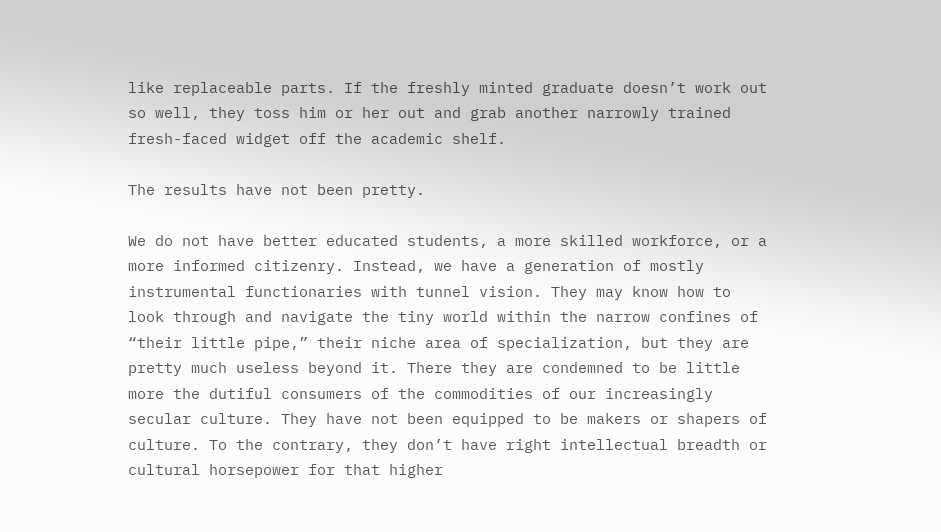like replaceable parts. If the freshly minted graduate doesn’t work out so well, they toss him or her out and grab another narrowly trained fresh-faced widget off the academic shelf.

The results have not been pretty.

We do not have better educated students, a more skilled workforce, or a more informed citizenry. Instead, we have a generation of mostly instrumental functionaries with tunnel vision. They may know how to look through and navigate the tiny world within the narrow confines of “their little pipe,” their niche area of specialization, but they are pretty much useless beyond it. There they are condemned to be little more the dutiful consumers of the commodities of our increasingly secular culture. They have not been equipped to be makers or shapers of culture. To the contrary, they don’t have right intellectual breadth or cultural horsepower for that higher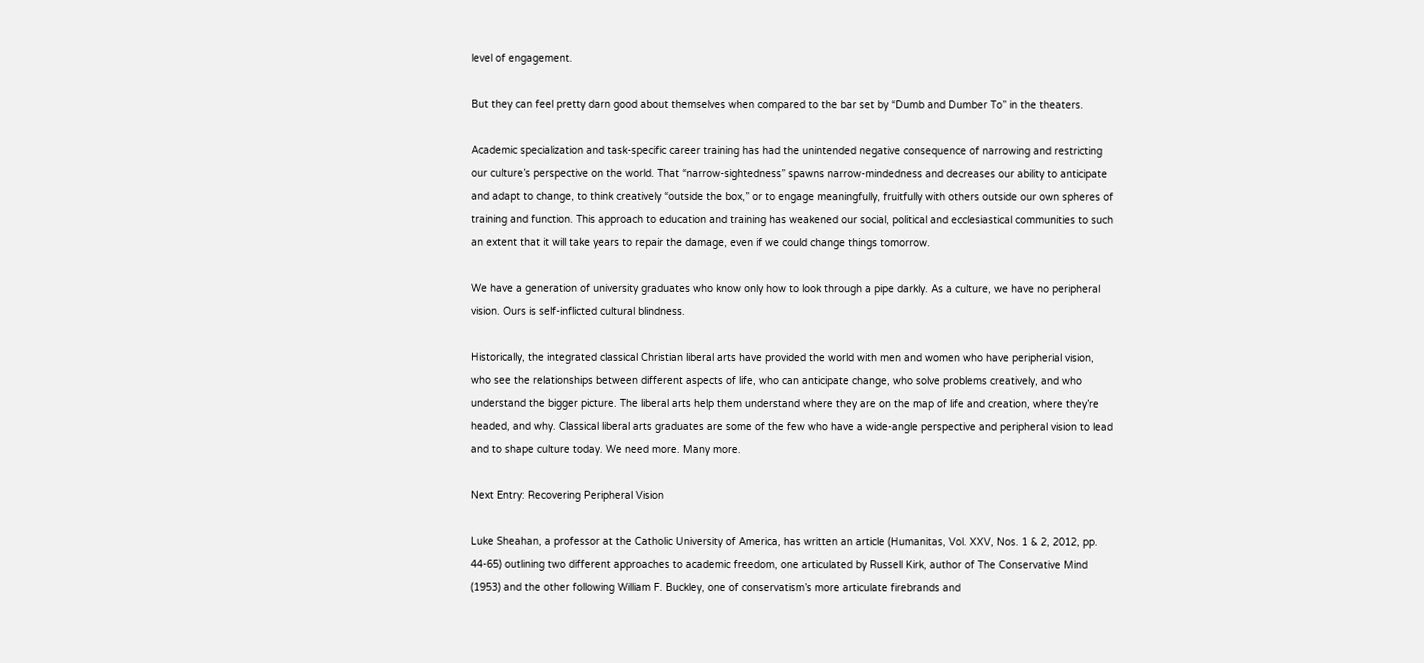level of engagement.

But they can feel pretty darn good about themselves when compared to the bar set by “Dumb and Dumber To” in the theaters.

Academic specialization and task-specific career training has had the unintended negative consequence of narrowing and restricting our culture’s perspective on the world. That “narrow-sightedness” spawns narrow-mindedness and decreases our ability to anticipate and adapt to change, to think creatively “outside the box,” or to engage meaningfully, fruitfully with others outside our own spheres of training and function. This approach to education and training has weakened our social, political and ecclesiastical communities to such an extent that it will take years to repair the damage, even if we could change things tomorrow.

We have a generation of university graduates who know only how to look through a pipe darkly. As a culture, we have no peripheral vision. Ours is self-inflicted cultural blindness.

Historically, the integrated classical Christian liberal arts have provided the world with men and women who have peripherial vision, who see the relationships between different aspects of life, who can anticipate change, who solve problems creatively, and who understand the bigger picture. The liberal arts help them understand where they are on the map of life and creation, where they’re headed, and why. Classical liberal arts graduates are some of the few who have a wide-angle perspective and peripheral vision to lead and to shape culture today. We need more. Many more.

Next Entry: Recovering Peripheral Vision

Luke Sheahan, a professor at the Catholic University of America, has written an article (Humanitas, Vol. XXV, Nos. 1 & 2, 2012, pp. 44-65) outlining two different approaches to academic freedom, one articulated by Russell Kirk, author of The Conservative Mind (1953) and the other following William F. Buckley, one of conservatism’s more articulate firebrands and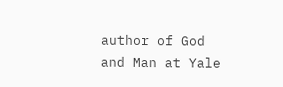author of God and Man at Yale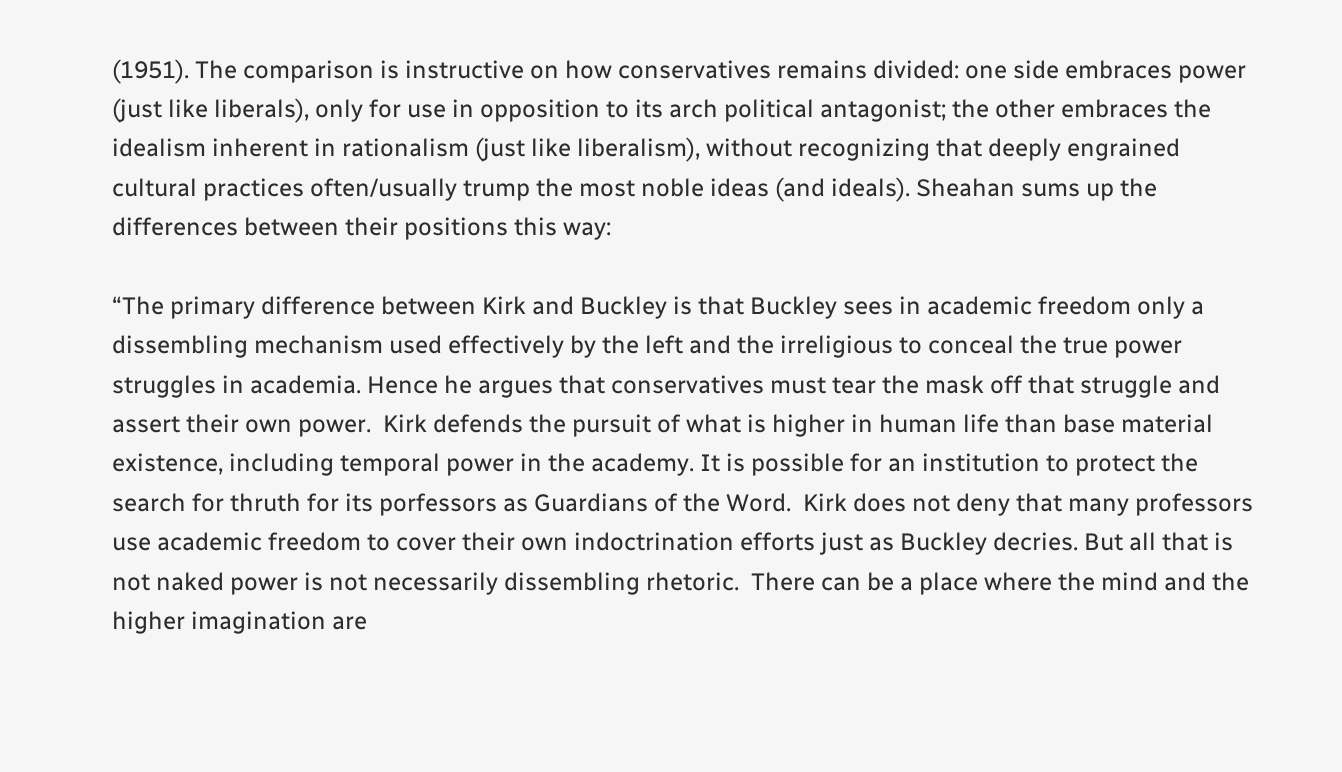(1951). The comparison is instructive on how conservatives remains divided: one side embraces power (just like liberals), only for use in opposition to its arch political antagonist; the other embraces the idealism inherent in rationalism (just like liberalism), without recognizing that deeply engrained cultural practices often/usually trump the most noble ideas (and ideals). Sheahan sums up the differences between their positions this way:

“The primary difference between Kirk and Buckley is that Buckley sees in academic freedom only a dissembling mechanism used effectively by the left and the irreligious to conceal the true power struggles in academia. Hence he argues that conservatives must tear the mask off that struggle and assert their own power.  Kirk defends the pursuit of what is higher in human life than base material existence, including temporal power in the academy. It is possible for an institution to protect the search for thruth for its porfessors as Guardians of the Word.  Kirk does not deny that many professors use academic freedom to cover their own indoctrination efforts just as Buckley decries. But all that is not naked power is not necessarily dissembling rhetoric.  There can be a place where the mind and the higher imagination are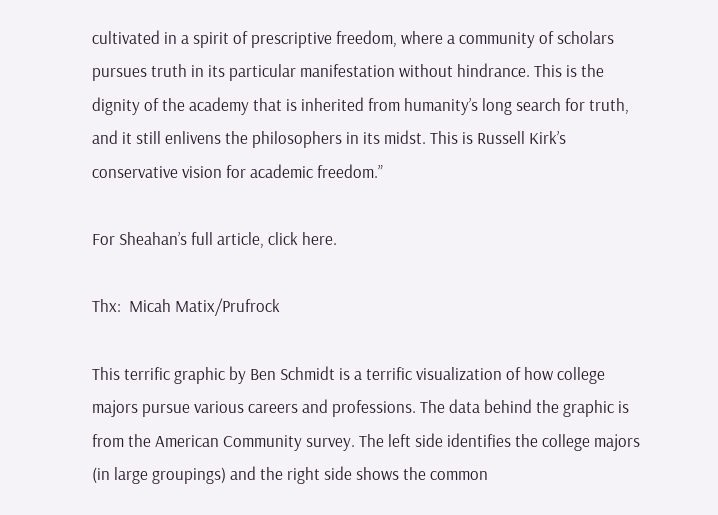cultivated in a spirit of prescriptive freedom, where a community of scholars pursues truth in its particular manifestation without hindrance. This is the dignity of the academy that is inherited from humanity’s long search for truth, and it still enlivens the philosophers in its midst. This is Russell Kirk’s conservative vision for academic freedom.”

For Sheahan’s full article, click here.

Thx:  Micah Matix/Prufrock

This terrific graphic by Ben Schmidt is a terrific visualization of how college majors pursue various careers and professions. The data behind the graphic is from the American Community survey. The left side identifies the college majors (in large groupings) and the right side shows the common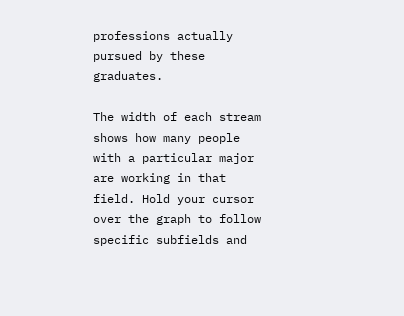professions actually pursued by these graduates.

The width of each stream shows how many people with a particular major are working in that field. Hold your cursor over the graph to follow specific subfields and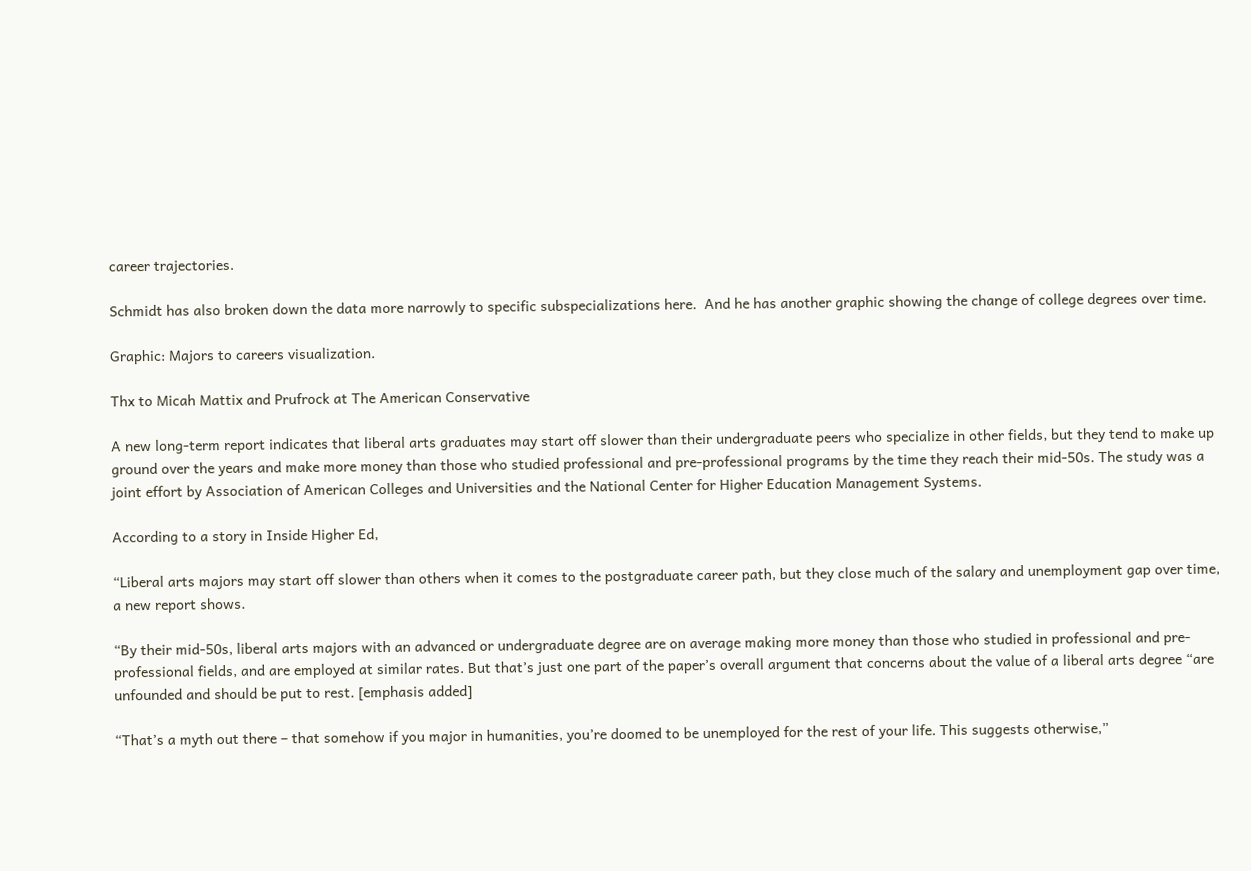career trajectories.

Schmidt has also broken down the data more narrowly to specific subspecializations here.  And he has another graphic showing the change of college degrees over time.

Graphic: Majors to careers visualization.

Thx to Micah Mattix and Prufrock at The American Conservative

A new long-term report indicates that liberal arts graduates may start off slower than their undergraduate peers who specialize in other fields, but they tend to make up ground over the years and make more money than those who studied professional and pre-professional programs by the time they reach their mid-50s. The study was a joint effort by Association of American Colleges and Universities and the National Center for Higher Education Management Systems.

According to a story in Inside Higher Ed,

“Liberal arts majors may start off slower than others when it comes to the postgraduate career path, but they close much of the salary and unemployment gap over time, a new report shows.

“By their mid-50s, liberal arts majors with an advanced or undergraduate degree are on average making more money than those who studied in professional and pre-professional fields, and are employed at similar rates. But that’s just one part of the paper’s overall argument that concerns about the value of a liberal arts degree “are unfounded and should be put to rest. [emphasis added]

“That’s a myth out there – that somehow if you major in humanities, you’re doomed to be unemployed for the rest of your life. This suggests otherwise,”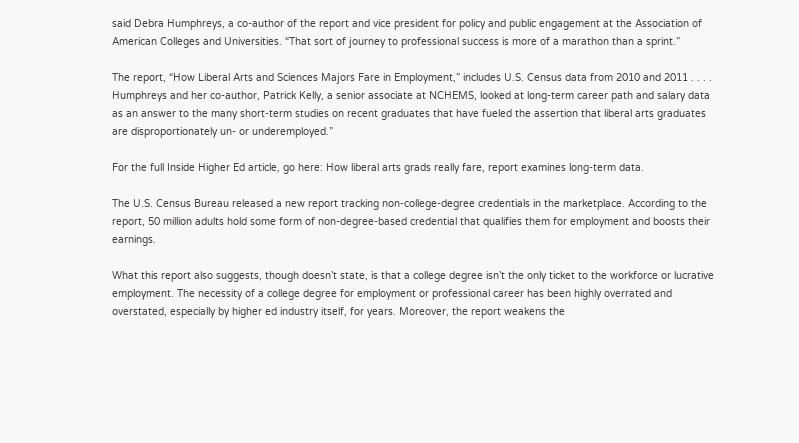said Debra Humphreys, a co-author of the report and vice president for policy and public engagement at the Association of American Colleges and Universities. “That sort of journey to professional success is more of a marathon than a sprint.”

The report, “How Liberal Arts and Sciences Majors Fare in Employment,” includes U.S. Census data from 2010 and 2011 . . . . Humphreys and her co-author, Patrick Kelly, a senior associate at NCHEMS, looked at long-term career path and salary data as an answer to the many short-term studies on recent graduates that have fueled the assertion that liberal arts graduates are disproportionately un- or underemployed.”

For the full Inside Higher Ed article, go here: How liberal arts grads really fare, report examines long-term data.

The U.S. Census Bureau released a new report tracking non-college-degree credentials in the marketplace. According to the report, 50 million adults hold some form of non-degree-based credential that qualifies them for employment and boosts their earnings.

What this report also suggests, though doesn’t state, is that a college degree isn’t the only ticket to the workforce or lucrative employment. The necessity of a college degree for employment or professional career has been highly overrated and overstated, especially by higher ed industry itself, for years. Moreover, the report weakens the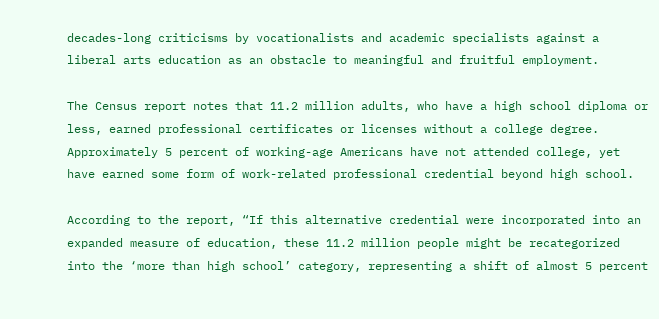decades-long criticisms by vocationalists and academic specialists against a liberal arts education as an obstacle to meaningful and fruitful employment.

The Census report notes that 11.2 million adults, who have a high school diploma or less, earned professional certificates or licenses without a college degree. Approximately 5 percent of working-age Americans have not attended college, yet have earned some form of work-related professional credential beyond high school.

According to the report, “If this alternative credential were incorporated into an expanded measure of education, these 11.2 million people might be recategorized into the ‘more than high school’ category, representing a shift of almost 5 percent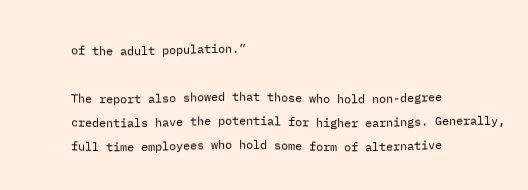of the adult population.”

The report also showed that those who hold non-degree credentials have the potential for higher earnings. Generally, full time employees who hold some form of alternative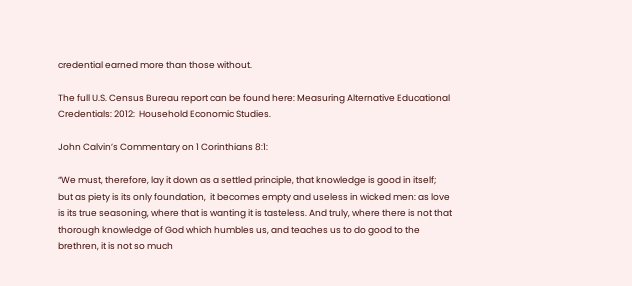credential earned more than those without.

The full U.S. Census Bureau report can be found here: Measuring Alternative Educational Credentials: 2012:  Household Economic Studies.

John Calvin’s Commentary on 1 Corinthians 8:1:

“We must, therefore, lay it down as a settled principle, that knowledge is good in itself; but as piety is its only foundation,  it becomes empty and useless in wicked men: as love is its true seasoning, where that is wanting it is tasteless. And truly, where there is not that thorough knowledge of God which humbles us, and teaches us to do good to the brethren, it is not so much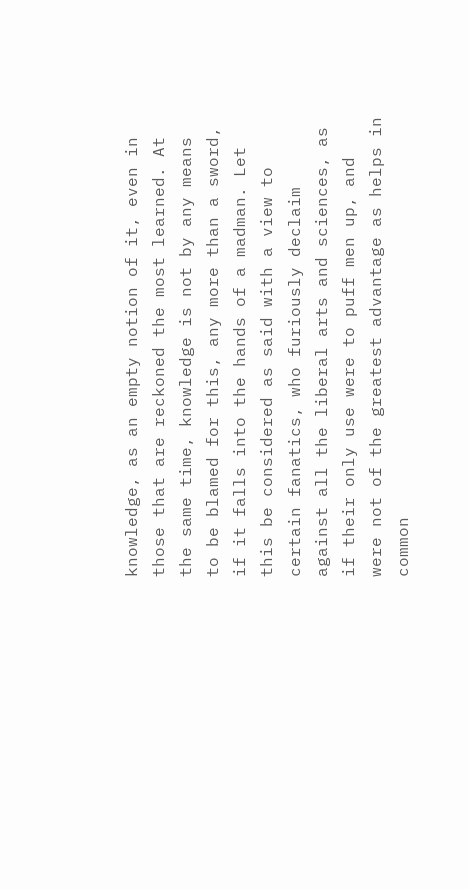knowledge, as an empty notion of it, even in those that are reckoned the most learned. At the same time, knowledge is not by any means to be blamed for this, any more than a sword, if it falls into the hands of a madman. Let this be considered as said with a view to certain fanatics, who furiously declaim against all the liberal arts and sciences, as if their only use were to puff men up, and were not of the greatest advantage as helps in common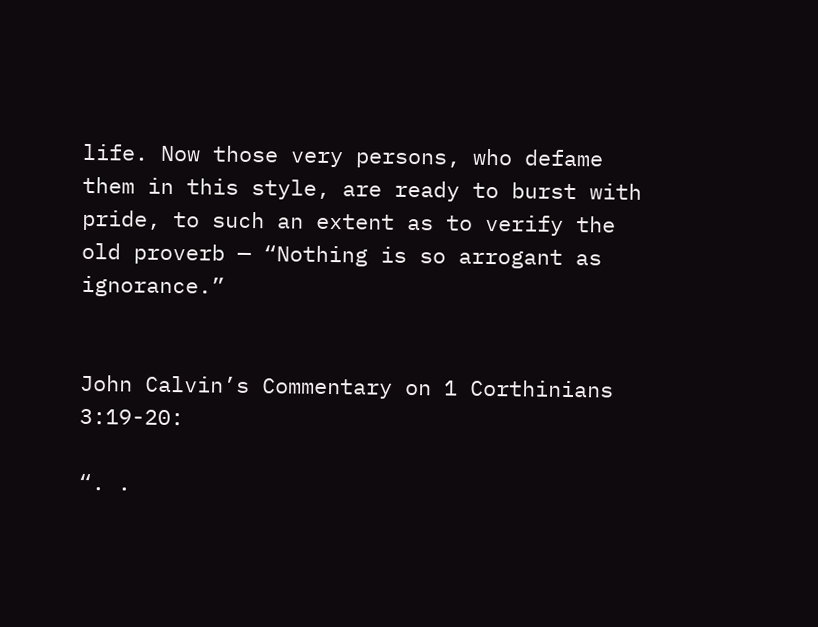life. Now those very persons, who defame them in this style, are ready to burst with pride, to such an extent as to verify the old proverb — “Nothing is so arrogant as ignorance.”


John Calvin’s Commentary on 1 Corthinians 3:19-20:

“. .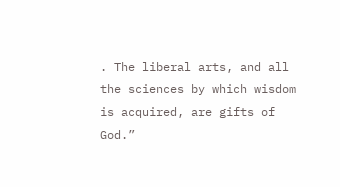. The liberal arts, and all the sciences by which wisdom is acquired, are gifts of God.”